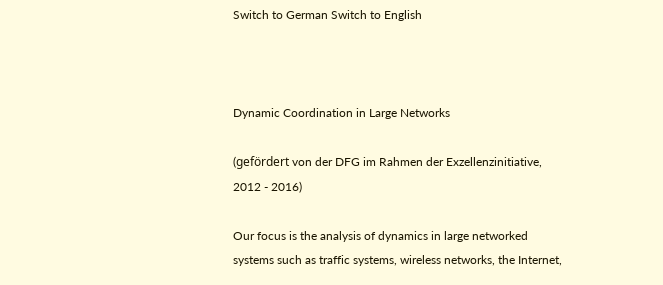Switch to German Switch to English



Dynamic Coordination in Large Networks

(gefördert von der DFG im Rahmen der Exzellenzinitiative, 2012 - 2016)

Our focus is the analysis of dynamics in large networked systems such as traffic systems, wireless networks, the Internet,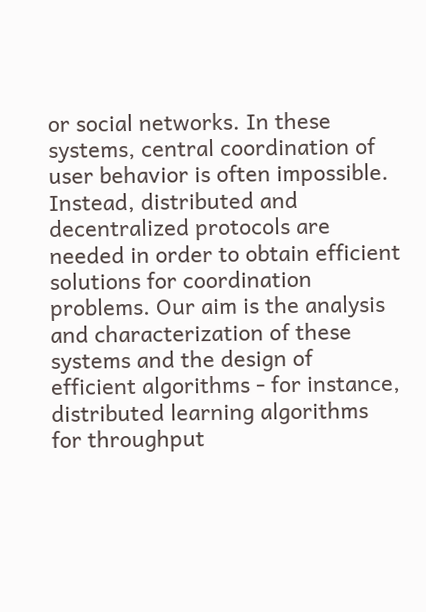or social networks. In these systems, central coordination of user behavior is often impossible. Instead, distributed and decentralized protocols are needed in order to obtain efficient solutions for coordination problems. Our aim is the analysis and characterization of these systems and the design of efficient algorithms - for instance, distributed learning algorithms for throughput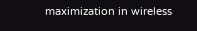maximization in wireless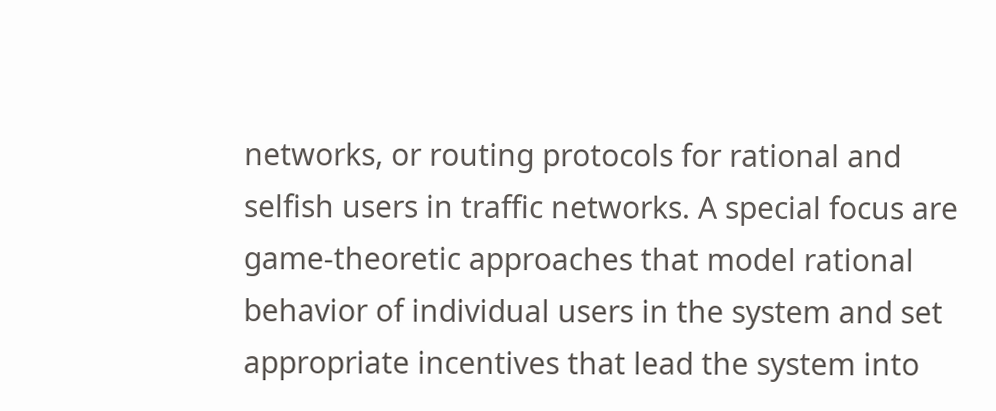networks, or routing protocols for rational and selfish users in traffic networks. A special focus are game-theoretic approaches that model rational behavior of individual users in the system and set appropriate incentives that lead the system into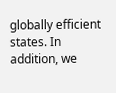globally efficient states. In addition, we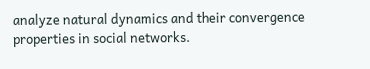analyze natural dynamics and their convergence properties in social networks.